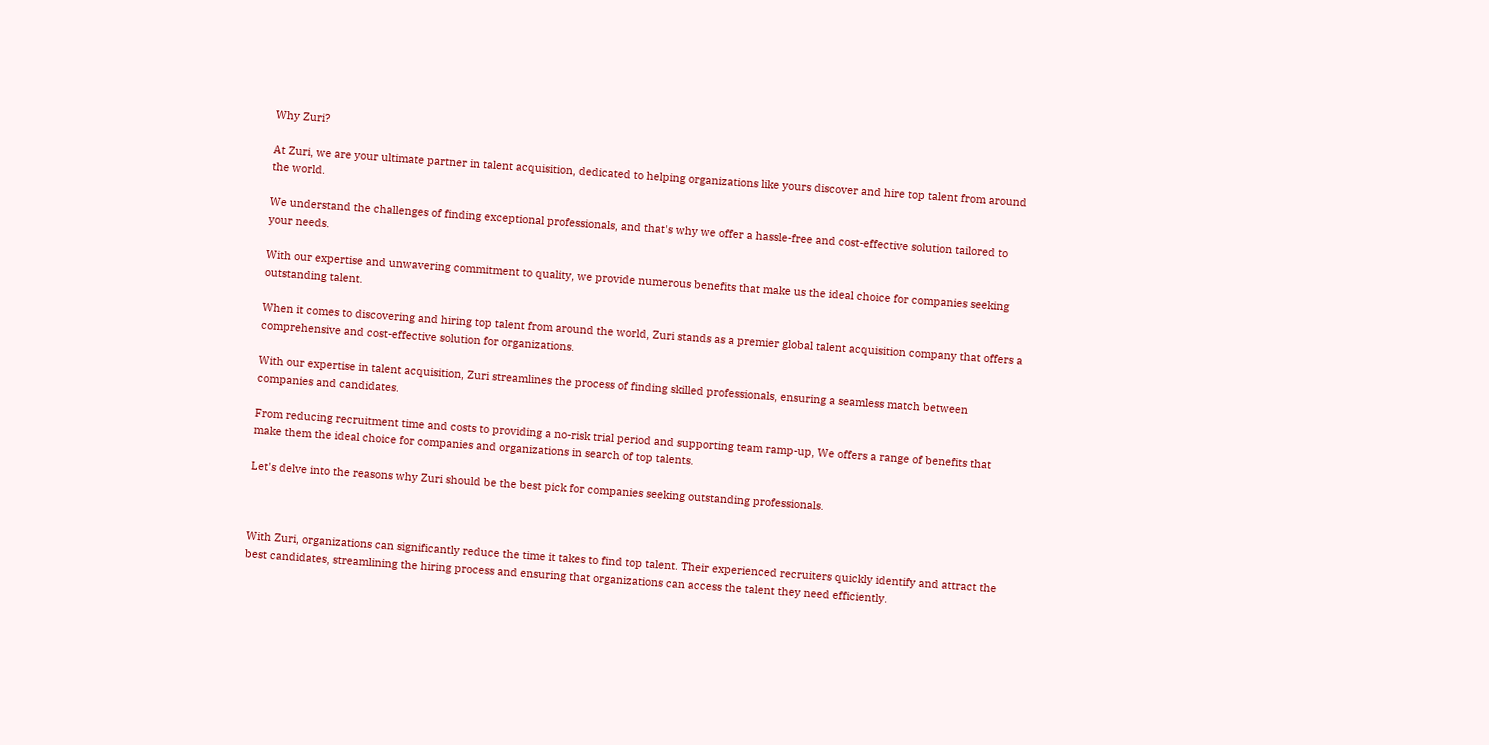Why Zuri?

At Zuri, we are your ultimate partner in talent acquisition, dedicated to helping organizations like yours discover and hire top talent from around the world.

We understand the challenges of finding exceptional professionals, and that's why we offer a hassle-free and cost-effective solution tailored to your needs.

With our expertise and unwavering commitment to quality, we provide numerous benefits that make us the ideal choice for companies seeking outstanding talent.

When it comes to discovering and hiring top talent from around the world, Zuri stands as a premier global talent acquisition company that offers a comprehensive and cost-effective solution for organizations.

With our expertise in talent acquisition, Zuri streamlines the process of finding skilled professionals, ensuring a seamless match between companies and candidates.

From reducing recruitment time and costs to providing a no-risk trial period and supporting team ramp-up, We offers a range of benefits that make them the ideal choice for companies and organizations in search of top talents.

Let's delve into the reasons why Zuri should be the best pick for companies seeking outstanding professionals.



With Zuri, organizations can significantly reduce the time it takes to find top talent. Their experienced recruiters quickly identify and attract the best candidates, streamlining the hiring process and ensuring that organizations can access the talent they need efficiently.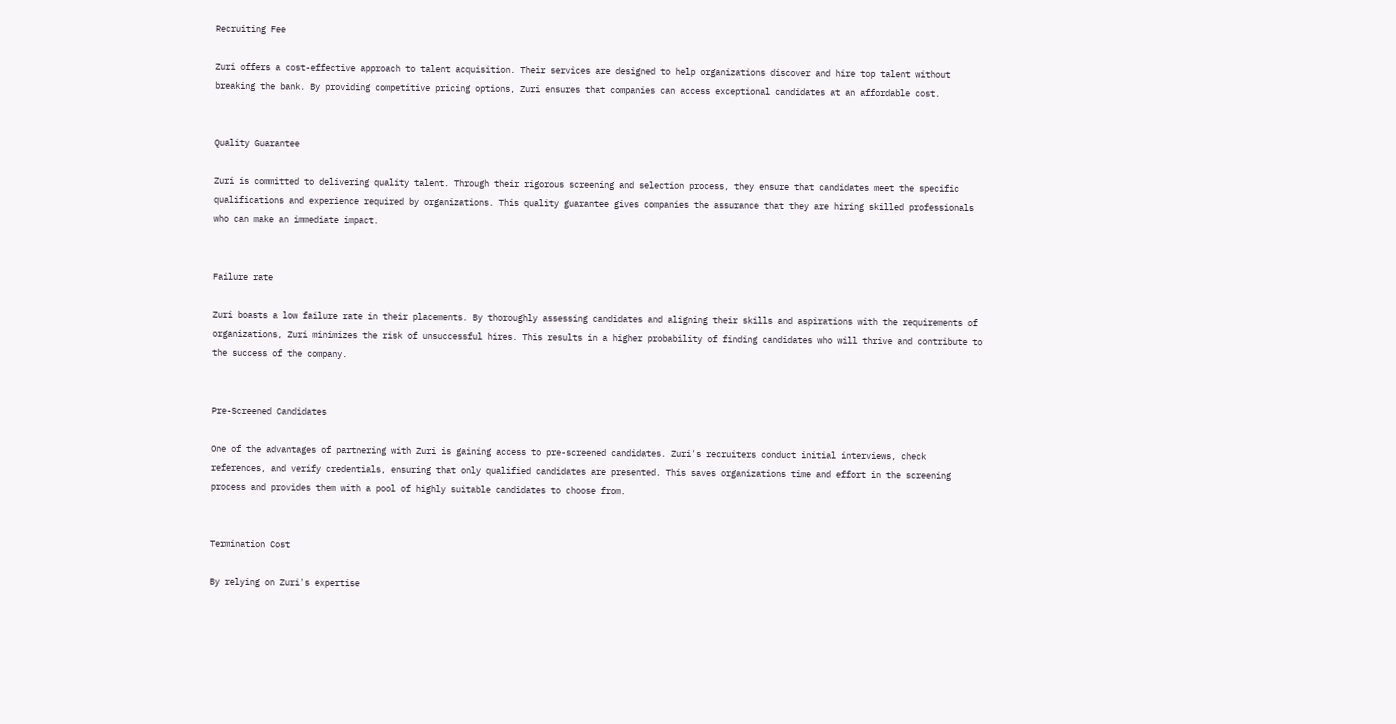Recruiting Fee

Zuri offers a cost-effective approach to talent acquisition. Their services are designed to help organizations discover and hire top talent without breaking the bank. By providing competitive pricing options, Zuri ensures that companies can access exceptional candidates at an affordable cost.


Quality Guarantee

Zuri is committed to delivering quality talent. Through their rigorous screening and selection process, they ensure that candidates meet the specific qualifications and experience required by organizations. This quality guarantee gives companies the assurance that they are hiring skilled professionals who can make an immediate impact.


Failure rate

Zuri boasts a low failure rate in their placements. By thoroughly assessing candidates and aligning their skills and aspirations with the requirements of organizations, Zuri minimizes the risk of unsuccessful hires. This results in a higher probability of finding candidates who will thrive and contribute to the success of the company.


Pre-Screened Candidates

One of the advantages of partnering with Zuri is gaining access to pre-screened candidates. Zuri's recruiters conduct initial interviews, check references, and verify credentials, ensuring that only qualified candidates are presented. This saves organizations time and effort in the screening process and provides them with a pool of highly suitable candidates to choose from.


Termination Cost

By relying on Zuri's expertise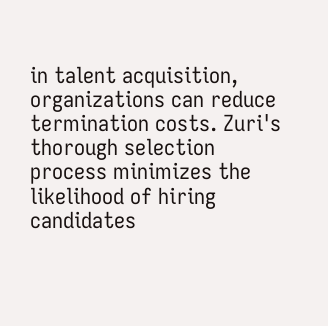in talent acquisition, organizations can reduce termination costs. Zuri's thorough selection process minimizes the likelihood of hiring candidates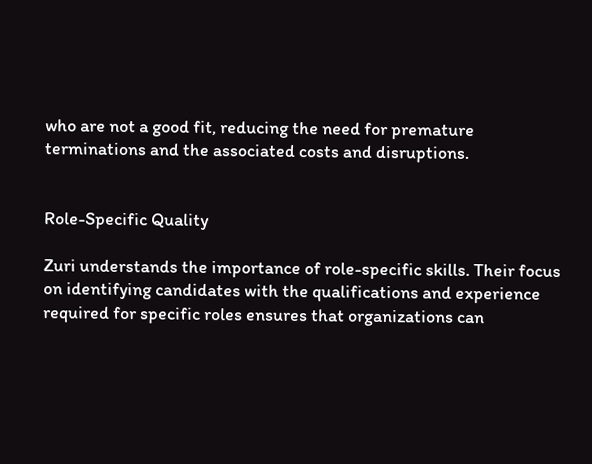who are not a good fit, reducing the need for premature terminations and the associated costs and disruptions.


Role-Specific Quality

Zuri understands the importance of role-specific skills. Their focus on identifying candidates with the qualifications and experience required for specific roles ensures that organizations can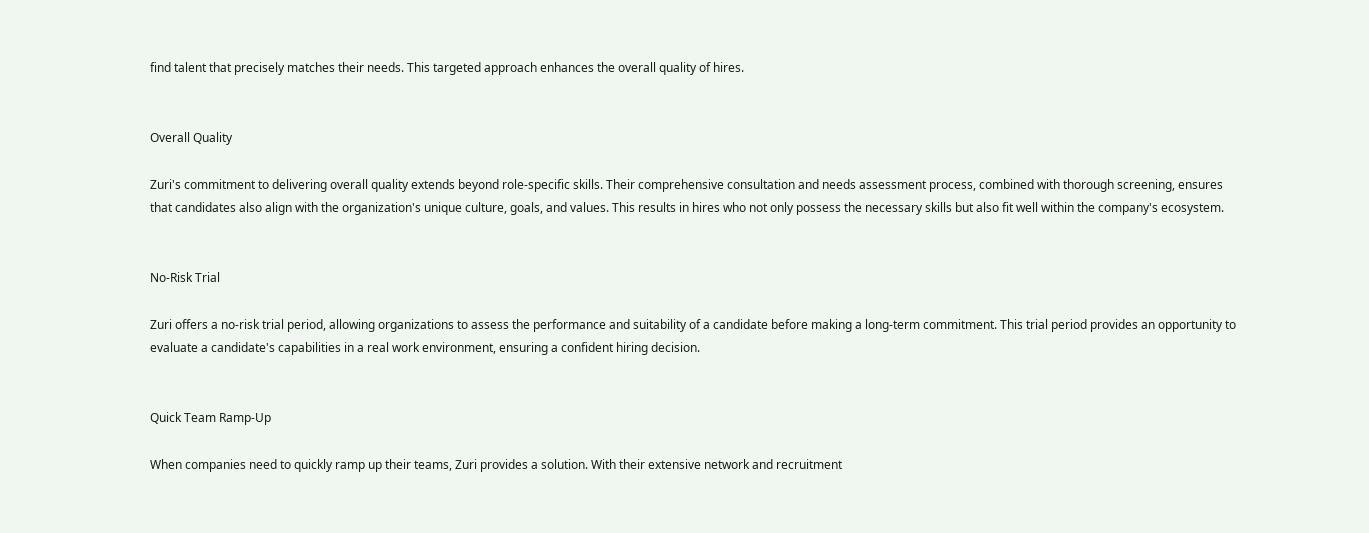find talent that precisely matches their needs. This targeted approach enhances the overall quality of hires.


Overall Quality

Zuri's commitment to delivering overall quality extends beyond role-specific skills. Their comprehensive consultation and needs assessment process, combined with thorough screening, ensures that candidates also align with the organization's unique culture, goals, and values. This results in hires who not only possess the necessary skills but also fit well within the company's ecosystem.


No-Risk Trial

Zuri offers a no-risk trial period, allowing organizations to assess the performance and suitability of a candidate before making a long-term commitment. This trial period provides an opportunity to evaluate a candidate's capabilities in a real work environment, ensuring a confident hiring decision.


Quick Team Ramp-Up

When companies need to quickly ramp up their teams, Zuri provides a solution. With their extensive network and recruitment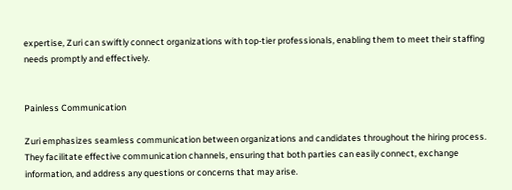expertise, Zuri can swiftly connect organizations with top-tier professionals, enabling them to meet their staffing needs promptly and effectively.


Painless Communication

Zuri emphasizes seamless communication between organizations and candidates throughout the hiring process. They facilitate effective communication channels, ensuring that both parties can easily connect, exchange information, and address any questions or concerns that may arise.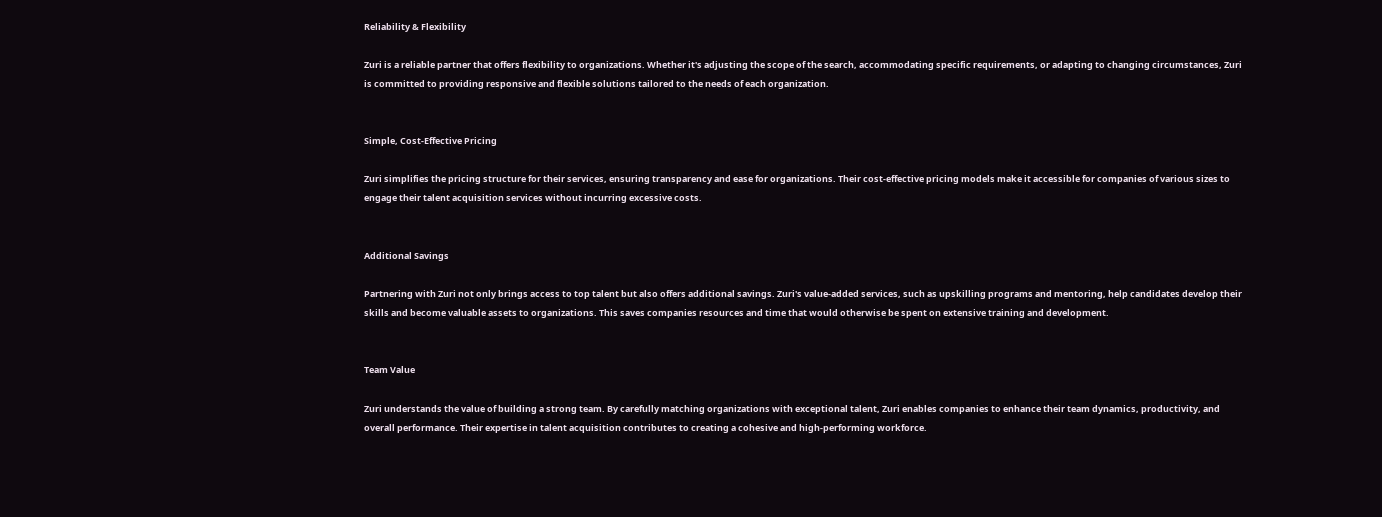Reliability & Flexibility

Zuri is a reliable partner that offers flexibility to organizations. Whether it's adjusting the scope of the search, accommodating specific requirements, or adapting to changing circumstances, Zuri is committed to providing responsive and flexible solutions tailored to the needs of each organization.


Simple, Cost-Effective Pricing

Zuri simplifies the pricing structure for their services, ensuring transparency and ease for organizations. Their cost-effective pricing models make it accessible for companies of various sizes to engage their talent acquisition services without incurring excessive costs.


Additional Savings

Partnering with Zuri not only brings access to top talent but also offers additional savings. Zuri's value-added services, such as upskilling programs and mentoring, help candidates develop their skills and become valuable assets to organizations. This saves companies resources and time that would otherwise be spent on extensive training and development.


Team Value

Zuri understands the value of building a strong team. By carefully matching organizations with exceptional talent, Zuri enables companies to enhance their team dynamics, productivity, and overall performance. Their expertise in talent acquisition contributes to creating a cohesive and high-performing workforce.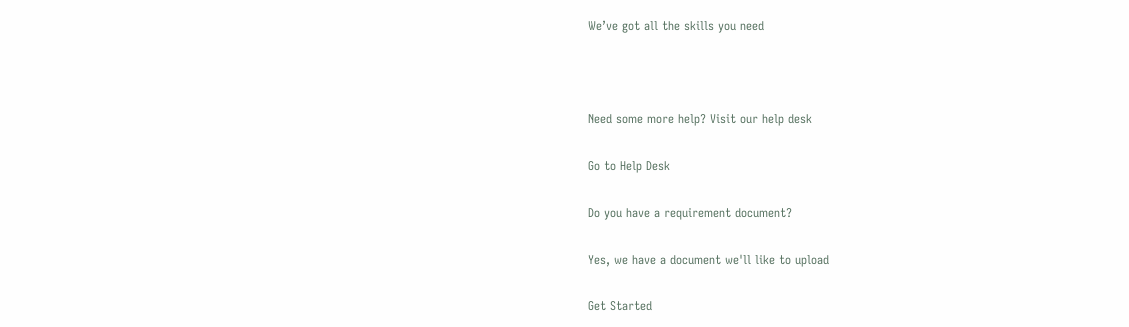We’ve got all the skills you need



Need some more help? Visit our help desk

Go to Help Desk

Do you have a requirement document?

Yes, we have a document we'll like to upload

Get Started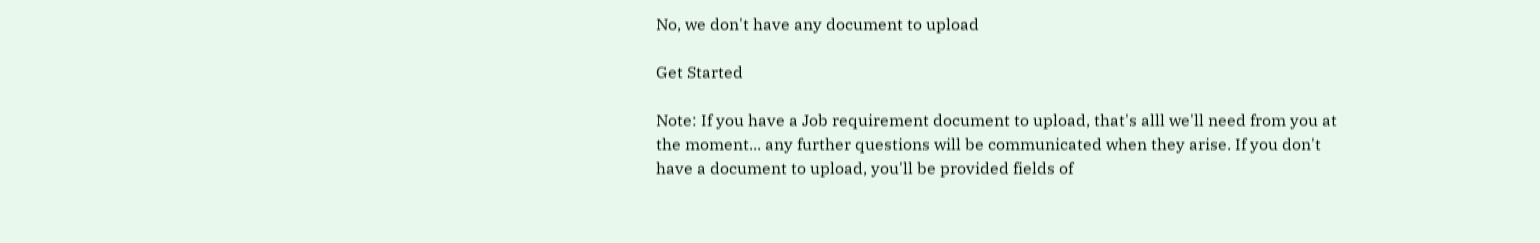No, we don't have any document to upload

Get Started

Note: If you have a Job requirement document to upload, that's alll we'll need from you at the moment... any further questions will be communicated when they arise. If you don't have a document to upload, you'll be provided fields of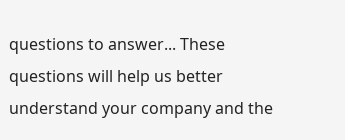questions to answer... These questions will help us better understand your company and the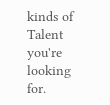kinds of Talent you're looking for.